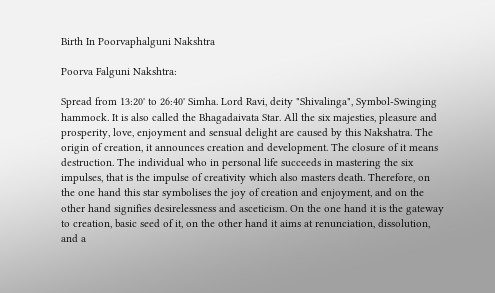Birth In Poorvaphalguni Nakshtra

Poorva Falguni Nakshtra:

Spread from 13:20' to 26:40' Simha. Lord Ravi, deity "Shivalinga", Symbol-Swinging hammock. It is also called the Bhagadaivata Star. All the six majesties, pleasure and prosperity, love, enjoyment and sensual delight are caused by this Nakshatra. The origin of creation, it announces creation and development. The closure of it means destruction. The individual who in personal life succeeds in mastering the six impulses, that is the impulse of creativity which also masters death. Therefore, on the one hand this star symbolises the joy of creation and enjoyment, and on the other hand signifies desirelessness and asceticism. On the one hand it is the gateway to creation, basic seed of it, on the other hand it aims at renunciation, dissolution, and a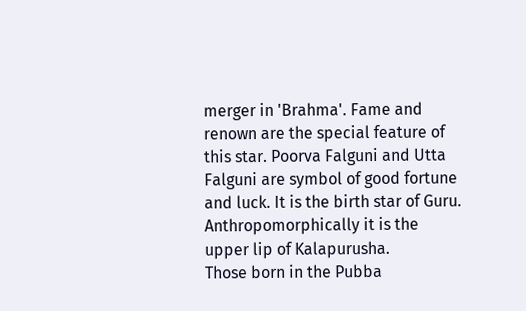merger in 'Brahma'. Fame and renown are the special feature of this star. Poorva Falguni and Utta Falguni are symbol of good fortune and luck. It is the birth star of Guru. Anthropomorphically it is the upper lip of Kalapurusha.
Those born in the Pubba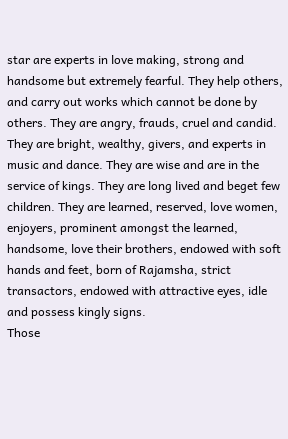star are experts in love making, strong and handsome but extremely fearful. They help others, and carry out works which cannot be done by others. They are angry, frauds, cruel and candid. They are bright, wealthy, givers, and experts in music and dance. They are wise and are in the service of kings. They are long lived and beget few children. They are learned, reserved, love women, enjoyers, prominent amongst the learned, handsome, love their brothers, endowed with soft hands and feet, born of Rajamsha, strict transactors, endowed with attractive eyes, idle and possess kingly signs.
Those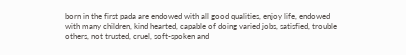born in the first pada are endowed with all good qualities, enjoy life, endowed with many children, kind hearted, capable of doing varied jobs, satisfied, trouble others, not trusted, cruel, soft-spoken and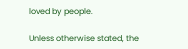loved by people.

Unless otherwise stated, the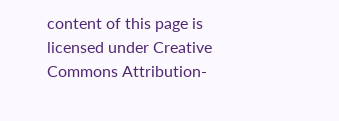content of this page is licensed under Creative Commons Attribution-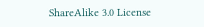ShareAlike 3.0 License